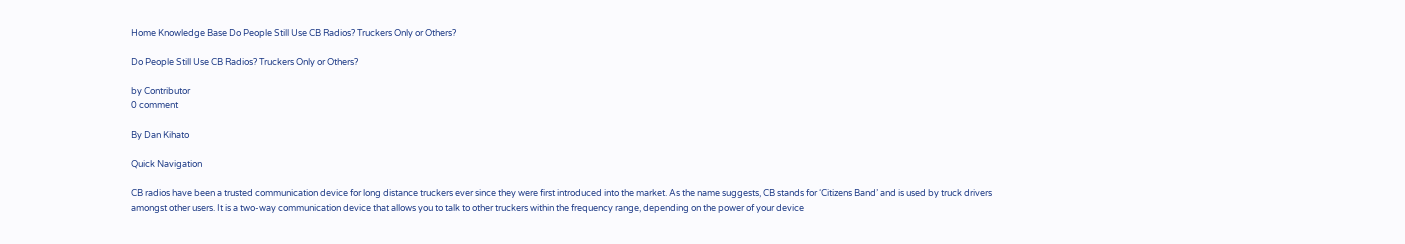Home Knowledge Base Do People Still Use CB Radios? Truckers Only or Others?

Do People Still Use CB Radios? Truckers Only or Others?

by Contributor
0 comment

By Dan Kihato

Quick Navigation

CB radios have been a trusted communication device for long distance truckers ever since they were first introduced into the market. As the name suggests, CB stands for ‘Citizens Band’ and is used by truck drivers amongst other users. It is a two-way communication device that allows you to talk to other truckers within the frequency range, depending on the power of your device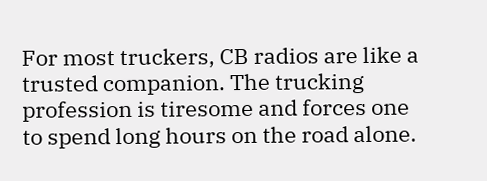For most truckers, CB radios are like a trusted companion. The trucking profession is tiresome and forces one to spend long hours on the road alone.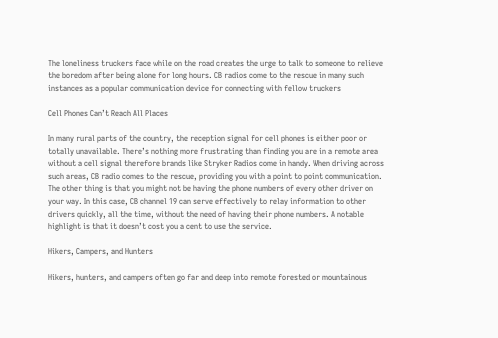The loneliness truckers face while on the road creates the urge to talk to someone to relieve the boredom after being alone for long hours. CB radios come to the rescue in many such instances as a popular communication device for connecting with fellow truckers

Cell Phones Can’t Reach All Places

In many rural parts of the country, the reception signal for cell phones is either poor or totally unavailable. There’s nothing more frustrating than finding you are in a remote area without a cell signal therefore brands like Stryker Radios come in handy. When driving across such areas, CB radio comes to the rescue, providing you with a point to point communication. The other thing is that you might not be having the phone numbers of every other driver on your way. In this case, CB channel 19 can serve effectively to relay information to other drivers quickly, all the time, without the need of having their phone numbers. A notable highlight is that it doesn’t cost you a cent to use the service.

Hikers, Campers, and Hunters

Hikers, hunters, and campers often go far and deep into remote forested or mountainous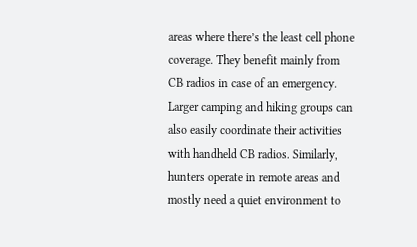areas where there’s the least cell phone coverage. They benefit mainly from CB radios in case of an emergency. Larger camping and hiking groups can also easily coordinate their activities with handheld CB radios. Similarly, hunters operate in remote areas and mostly need a quiet environment to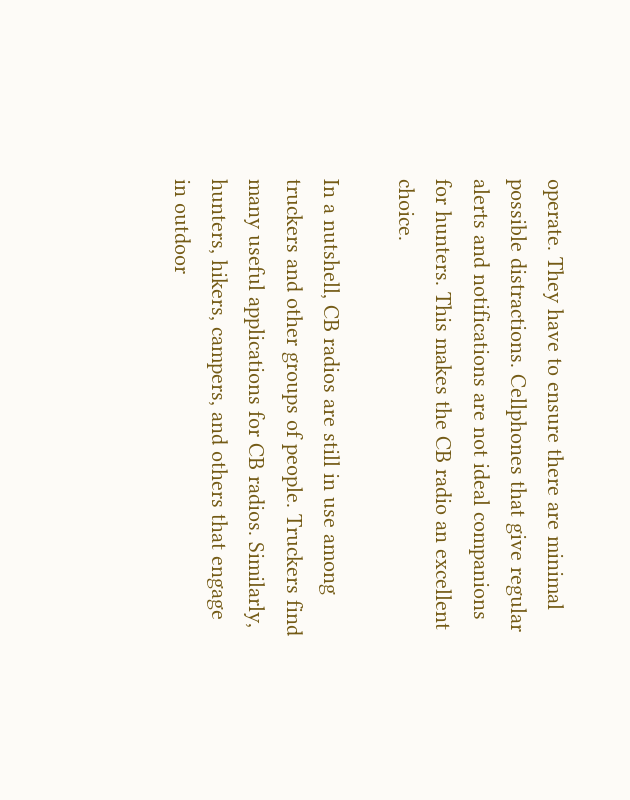operate. They have to ensure there are minimal possible distractions. Cellphones that give regular alerts and notifications are not ideal companions for hunters. This makes the CB radio an excellent choice.

In a nutshell, CB radios are still in use among truckers and other groups of people. Truckers find many useful applications for CB radios. Similarly, hunters, hikers, campers, and others that engage in outdoor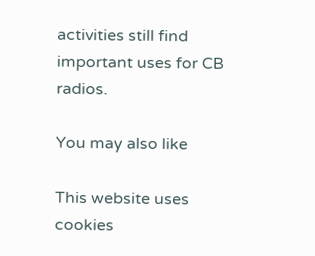activities still find important uses for CB radios.

You may also like

This website uses cookies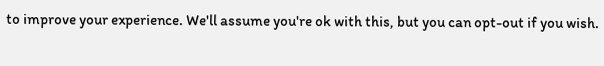to improve your experience. We'll assume you're ok with this, but you can opt-out if you wish.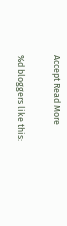Accept Read More

%d bloggers like this: